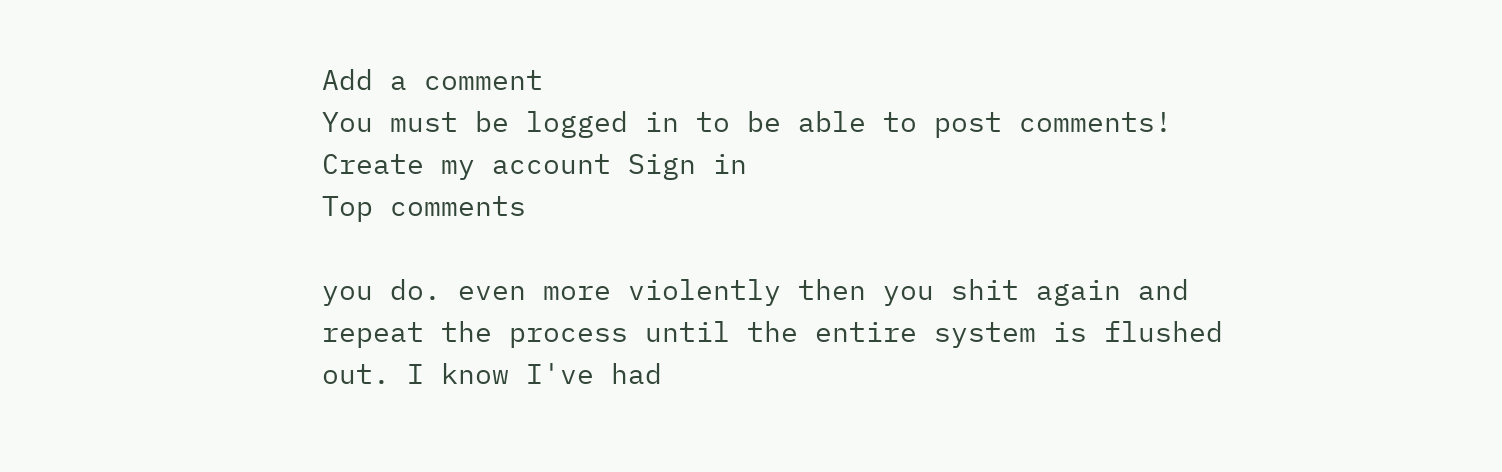Add a comment
You must be logged in to be able to post comments!
Create my account Sign in
Top comments

you do. even more violently then you shit again and repeat the process until the entire system is flushed out. I know I've had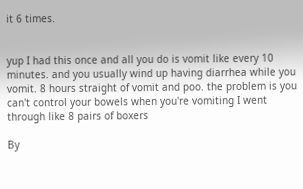it 6 times.


yup I had this once and all you do is vomit like every 10 minutes. and you usually wind up having diarrhea while you vomit. 8 hours straight of vomit and poo. the problem is you can't control your bowels when you're vomiting I went through like 8 pairs of boxers

By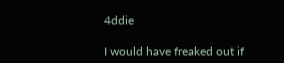4ddie

I would have freaked out if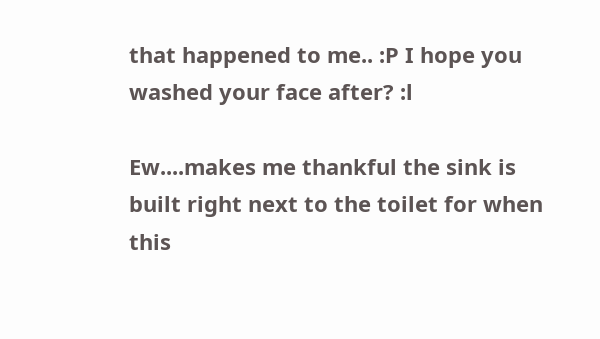that happened to me.. :P I hope you washed your face after? :l

Ew....makes me thankful the sink is built right next to the toilet for when this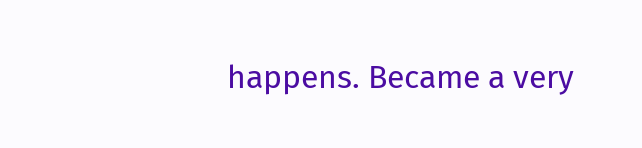happens. Became a very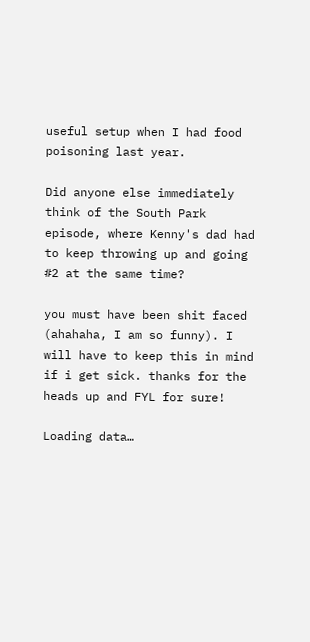useful setup when I had food poisoning last year.

Did anyone else immediately think of the South Park episode, where Kenny's dad had to keep throwing up and going #2 at the same time?

you must have been shit faced (ahahaha, I am so funny). I will have to keep this in mind if i get sick. thanks for the heads up and FYL for sure!

Loading data…